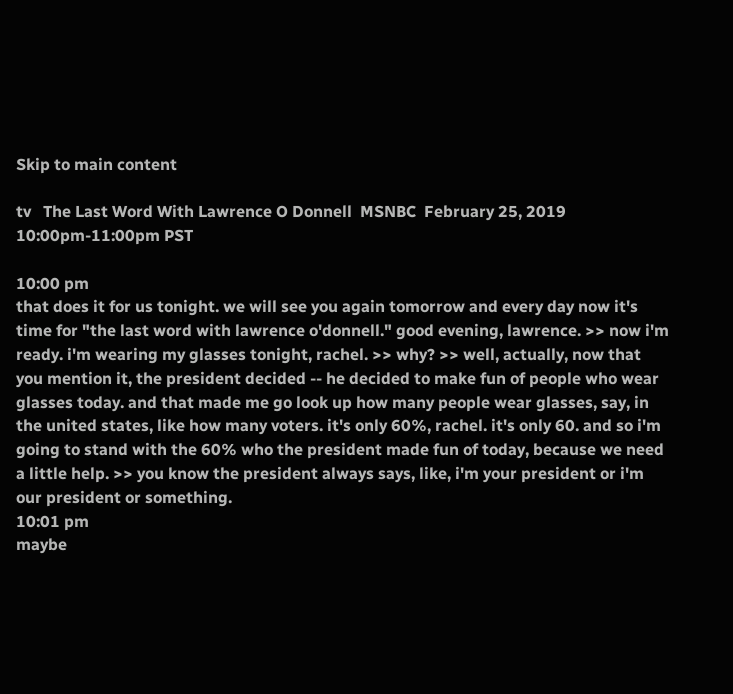Skip to main content

tv   The Last Word With Lawrence O Donnell  MSNBC  February 25, 2019 10:00pm-11:00pm PST

10:00 pm
that does it for us tonight. we will see you again tomorrow and every day now it's time for "the last word with lawrence o'donnell." good evening, lawrence. >> now i'm ready. i'm wearing my glasses tonight, rachel. >> why? >> well, actually, now that you mention it, the president decided -- he decided to make fun of people who wear glasses today. and that made me go look up how many people wear glasses, say, in the united states, like how many voters. it's only 60%, rachel. it's only 60. and so i'm going to stand with the 60% who the president made fun of today, because we need a little help. >> you know the president always says, like, i'm your president or i'm our president or something.
10:01 pm
maybe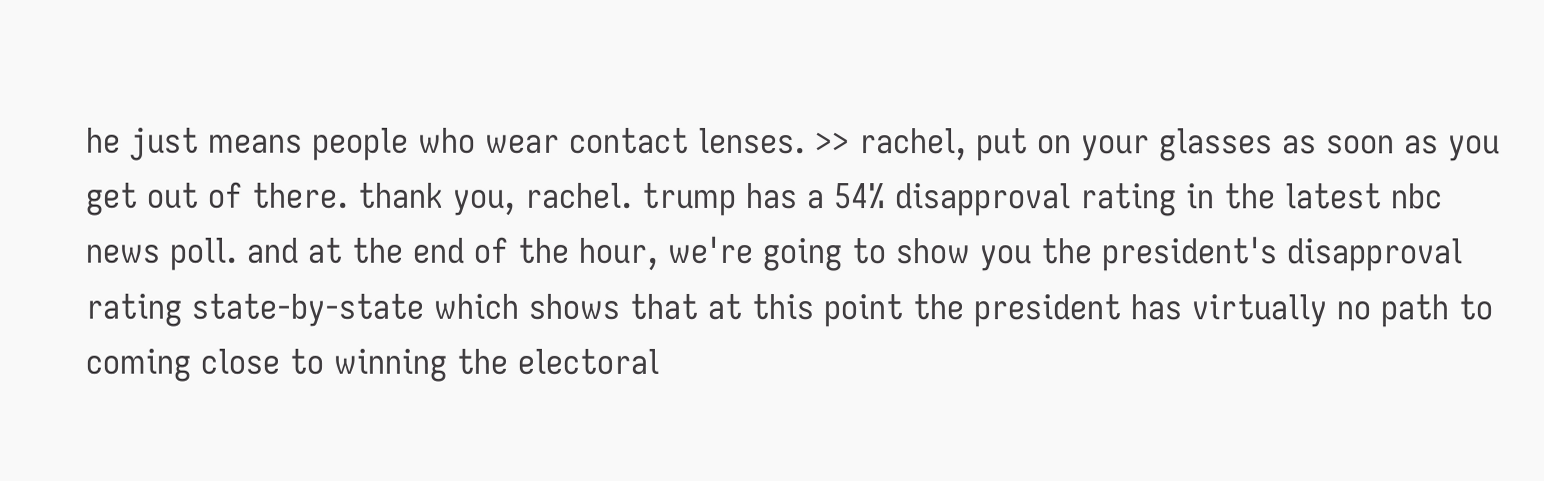he just means people who wear contact lenses. >> rachel, put on your glasses as soon as you get out of there. thank you, rachel. trump has a 54% disapproval rating in the latest nbc news poll. and at the end of the hour, we're going to show you the president's disapproval rating state-by-state which shows that at this point the president has virtually no path to coming close to winning the electoral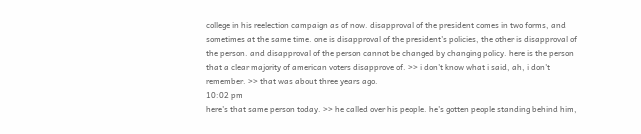college in his reelection campaign as of now. disapproval of the president comes in two forms, and sometimes at the same time. one is disapproval of the president's policies, the other is disapproval of the person. and disapproval of the person cannot be changed by changing policy. here is the person that a clear majority of american voters disapprove of. >> i don't know what i said, ah, i don't remember. >> that was about three years ago.
10:02 pm
here's that same person today. >> he called over his people. he's gotten people standing behind him,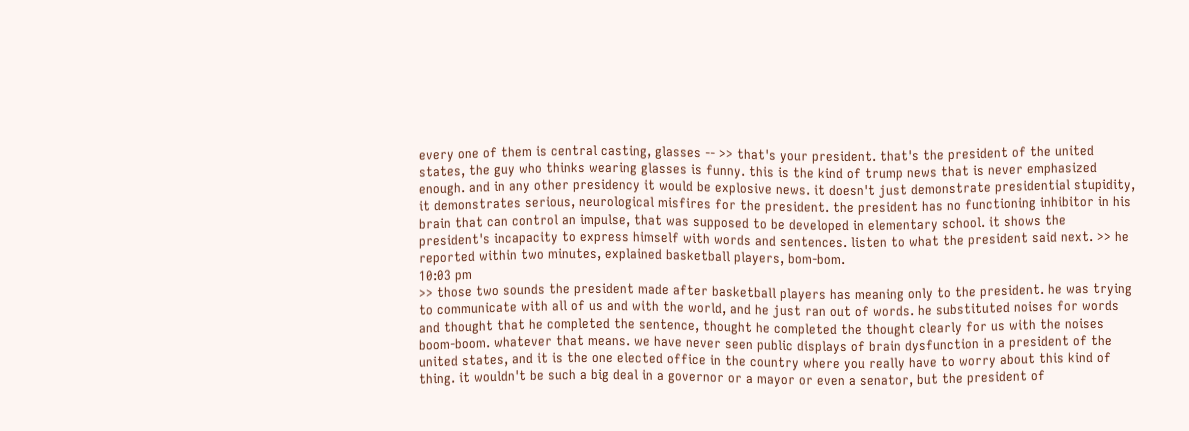every one of them is central casting, glasses -- >> that's your president. that's the president of the united states, the guy who thinks wearing glasses is funny. this is the kind of trump news that is never emphasized enough. and in any other presidency it would be explosive news. it doesn't just demonstrate presidential stupidity, it demonstrates serious, neurological misfires for the president. the president has no functioning inhibitor in his brain that can control an impulse, that was supposed to be developed in elementary school. it shows the president's incapacity to express himself with words and sentences. listen to what the president said next. >> he reported within two minutes, explained basketball players, bom-bom.
10:03 pm
>> those two sounds the president made after basketball players has meaning only to the president. he was trying to communicate with all of us and with the world, and he just ran out of words. he substituted noises for words and thought that he completed the sentence, thought he completed the thought clearly for us with the noises boom-boom. whatever that means. we have never seen public displays of brain dysfunction in a president of the united states, and it is the one elected office in the country where you really have to worry about this kind of thing. it wouldn't be such a big deal in a governor or a mayor or even a senator, but the president of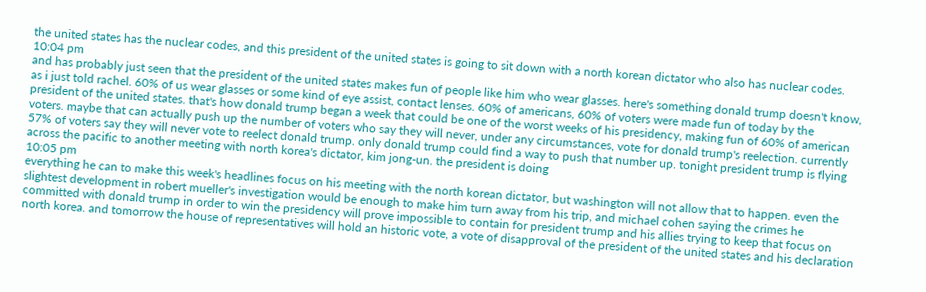the united states has the nuclear codes, and this president of the united states is going to sit down with a north korean dictator who also has nuclear codes.
10:04 pm
and has probably just seen that the president of the united states makes fun of people like him who wear glasses. here's something donald trump doesn't know, as i just told rachel. 60% of us wear glasses or some kind of eye assist, contact lenses. 60% of americans, 60% of voters were made fun of today by the president of the united states. that's how donald trump began a week that could be one of the worst weeks of his presidency, making fun of 60% of american voters. maybe that can actually push up the number of voters who say they will never, under any circumstances, vote for donald trump's reelection. currently 57% of voters say they will never vote to reelect donald trump. only donald trump could find a way to push that number up. tonight president trump is flying across the pacific to another meeting with north korea's dictator, kim jong-un. the president is doing
10:05 pm
everything he can to make this week's headlines focus on his meeting with the north korean dictator, but washington will not allow that to happen. even the slightest development in robert mueller's investigation would be enough to make him turn away from his trip, and michael cohen saying the crimes he committed with donald trump in order to win the presidency will prove impossible to contain for president trump and his allies trying to keep that focus on north korea. and tomorrow the house of representatives will hold an historic vote, a vote of disapproval of the president of the united states and his declaration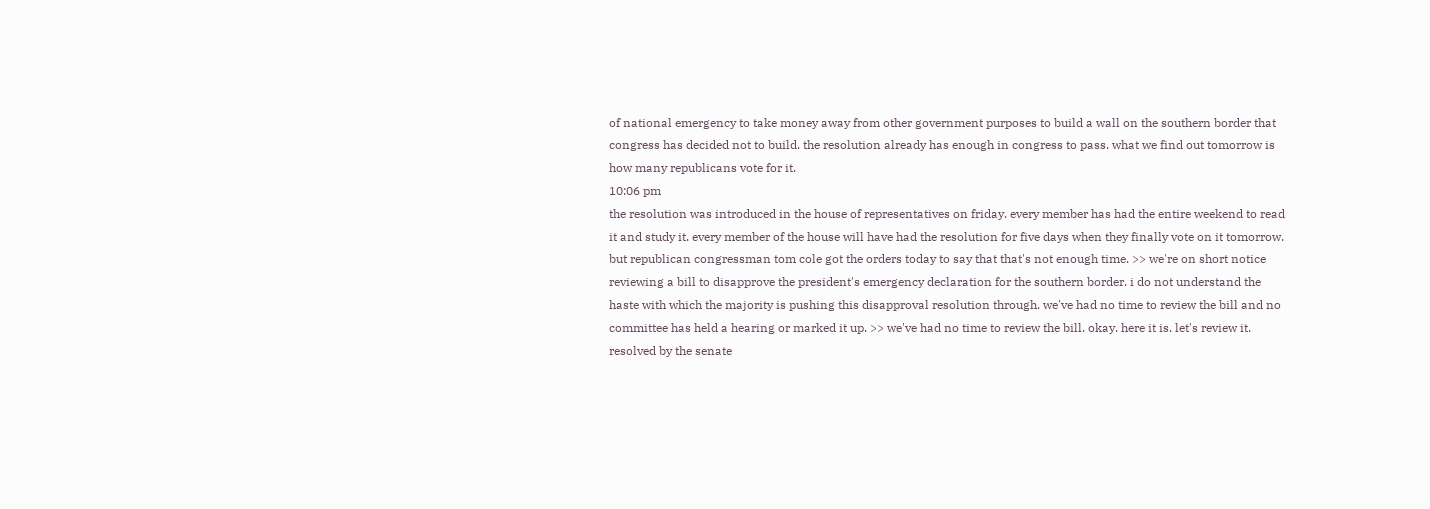of national emergency to take money away from other government purposes to build a wall on the southern border that congress has decided not to build. the resolution already has enough in congress to pass. what we find out tomorrow is how many republicans vote for it.
10:06 pm
the resolution was introduced in the house of representatives on friday. every member has had the entire weekend to read it and study it. every member of the house will have had the resolution for five days when they finally vote on it tomorrow. but republican congressman tom cole got the orders today to say that that's not enough time. >> we're on short notice reviewing a bill to disapprove the president's emergency declaration for the southern border. i do not understand the haste with which the majority is pushing this disapproval resolution through. we've had no time to review the bill and no committee has held a hearing or marked it up. >> we've had no time to review the bill. okay. here it is. let's review it. resolved by the senate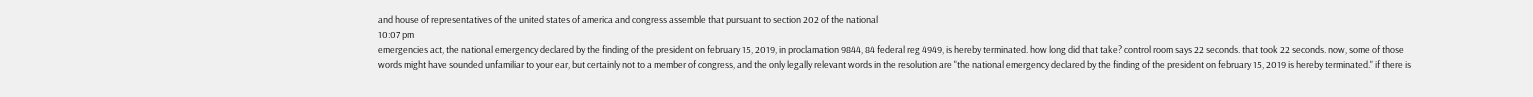and house of representatives of the united states of america and congress assemble that pursuant to section 202 of the national
10:07 pm
emergencies act, the national emergency declared by the finding of the president on february 15, 2019, in proclamation 9844, 84 federal reg 4949, is hereby terminated. how long did that take? control room says 22 seconds. that took 22 seconds. now, some of those words might have sounded unfamiliar to your ear, but certainly not to a member of congress, and the only legally relevant words in the resolution are "the national emergency declared by the finding of the president on february 15, 2019 is hereby terminated." if there is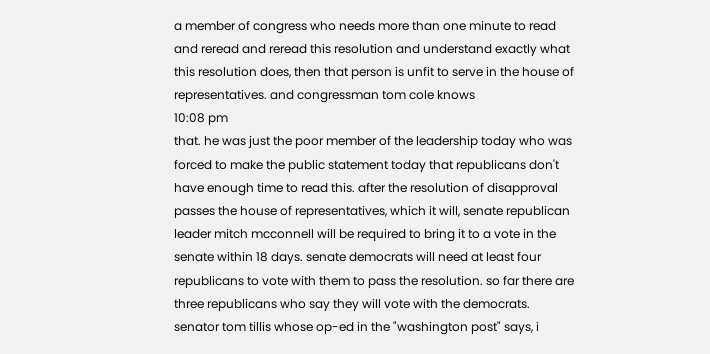a member of congress who needs more than one minute to read and reread and reread this resolution and understand exactly what this resolution does, then that person is unfit to serve in the house of representatives. and congressman tom cole knows
10:08 pm
that. he was just the poor member of the leadership today who was forced to make the public statement today that republicans don't have enough time to read this. after the resolution of disapproval passes the house of representatives, which it will, senate republican leader mitch mcconnell will be required to bring it to a vote in the senate within 18 days. senate democrats will need at least four republicans to vote with them to pass the resolution. so far there are three republicans who say they will vote with the democrats. senator tom tillis whose op-ed in the "washington post" says, i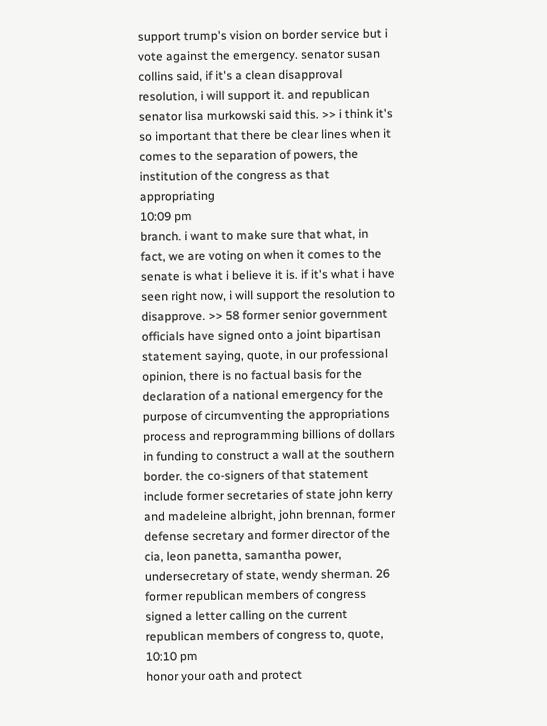support trump's vision on border service but i vote against the emergency. senator susan collins said, if it's a clean disapproval resolution, i will support it. and republican senator lisa murkowski said this. >> i think it's so important that there be clear lines when it comes to the separation of powers, the institution of the congress as that appropriating
10:09 pm
branch. i want to make sure that what, in fact, we are voting on when it comes to the senate is what i believe it is. if it's what i have seen right now, i will support the resolution to disapprove. >> 58 former senior government officials have signed onto a joint bipartisan statement saying, quote, in our professional opinion, there is no factual basis for the declaration of a national emergency for the purpose of circumventing the appropriations process and reprogramming billions of dollars in funding to construct a wall at the southern border. the co-signers of that statement include former secretaries of state john kerry and madeleine albright, john brennan, former defense secretary and former director of the cia, leon panetta, samantha power, undersecretary of state, wendy sherman. 26 former republican members of congress signed a letter calling on the current republican members of congress to, quote,
10:10 pm
honor your oath and protect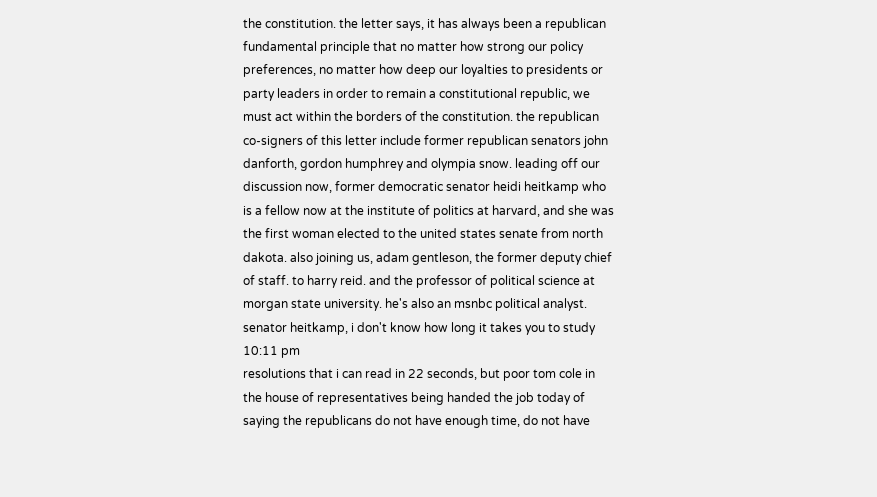the constitution. the letter says, it has always been a republican fundamental principle that no matter how strong our policy preferences, no matter how deep our loyalties to presidents or party leaders in order to remain a constitutional republic, we must act within the borders of the constitution. the republican co-signers of this letter include former republican senators john danforth, gordon humphrey and olympia snow. leading off our discussion now, former democratic senator heidi heitkamp who is a fellow now at the institute of politics at harvard, and she was the first woman elected to the united states senate from north dakota. also joining us, adam gentleson, the former deputy chief of staff. to harry reid. and the professor of political science at morgan state university. he's also an msnbc political analyst. senator heitkamp, i don't know how long it takes you to study
10:11 pm
resolutions that i can read in 22 seconds, but poor tom cole in the house of representatives being handed the job today of saying the republicans do not have enough time, do not have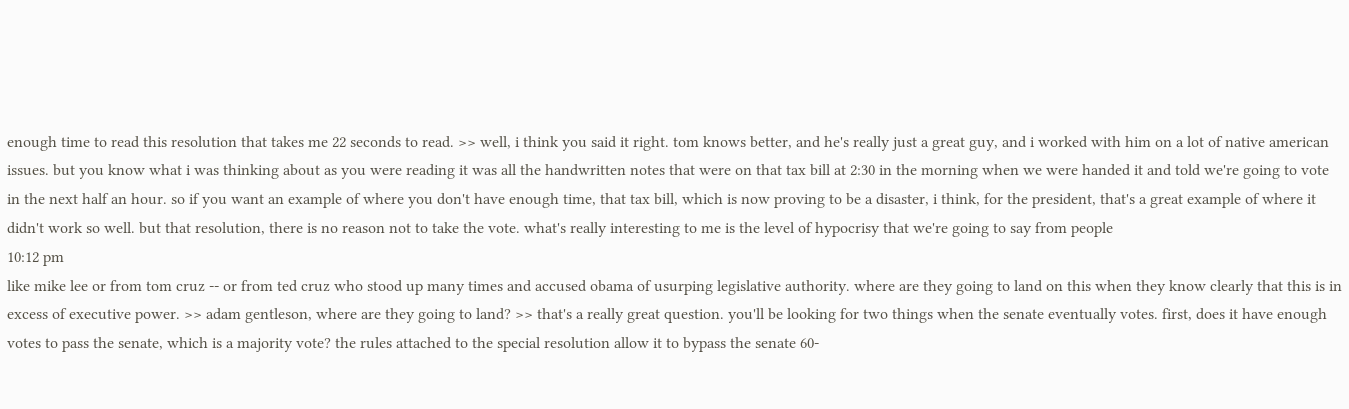enough time to read this resolution that takes me 22 seconds to read. >> well, i think you said it right. tom knows better, and he's really just a great guy, and i worked with him on a lot of native american issues. but you know what i was thinking about as you were reading it was all the handwritten notes that were on that tax bill at 2:30 in the morning when we were handed it and told we're going to vote in the next half an hour. so if you want an example of where you don't have enough time, that tax bill, which is now proving to be a disaster, i think, for the president, that's a great example of where it didn't work so well. but that resolution, there is no reason not to take the vote. what's really interesting to me is the level of hypocrisy that we're going to say from people
10:12 pm
like mike lee or from tom cruz -- or from ted cruz who stood up many times and accused obama of usurping legislative authority. where are they going to land on this when they know clearly that this is in excess of executive power. >> adam gentleson, where are they going to land? >> that's a really great question. you'll be looking for two things when the senate eventually votes. first, does it have enough votes to pass the senate, which is a majority vote? the rules attached to the special resolution allow it to bypass the senate 60-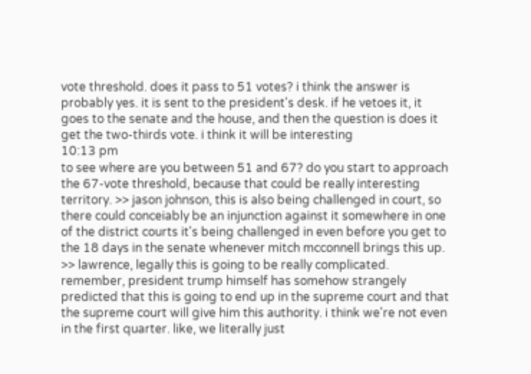vote threshold. does it pass to 51 votes? i think the answer is probably yes. it is sent to the president's desk. if he vetoes it, it goes to the senate and the house, and then the question is does it get the two-thirds vote. i think it will be interesting
10:13 pm
to see where are you between 51 and 67? do you start to approach the 67-vote threshold, because that could be really interesting territory. >> jason johnson, this is also being challenged in court, so there could conceiably be an injunction against it somewhere in one of the district courts it's being challenged in even before you get to the 18 days in the senate whenever mitch mcconnell brings this up. >> lawrence, legally this is going to be really complicated. remember, president trump himself has somehow strangely predicted that this is going to end up in the supreme court and that the supreme court will give him this authority. i think we're not even in the first quarter. like, we literally just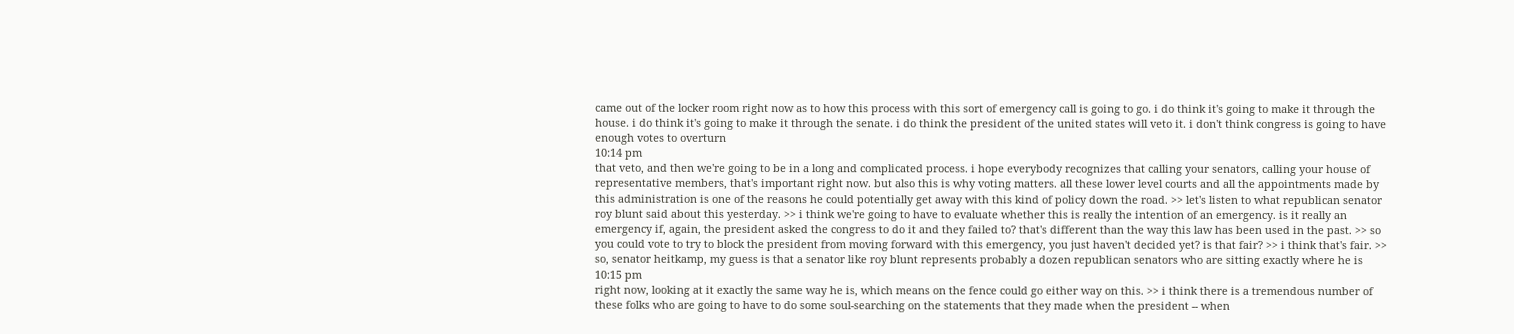came out of the locker room right now as to how this process with this sort of emergency call is going to go. i do think it's going to make it through the house. i do think it's going to make it through the senate. i do think the president of the united states will veto it. i don't think congress is going to have enough votes to overturn
10:14 pm
that veto, and then we're going to be in a long and complicated process. i hope everybody recognizes that calling your senators, calling your house of representative members, that's important right now. but also this is why voting matters. all these lower level courts and all the appointments made by this administration is one of the reasons he could potentially get away with this kind of policy down the road. >> let's listen to what republican senator roy blunt said about this yesterday. >> i think we're going to have to evaluate whether this is really the intention of an emergency. is it really an emergency if, again, the president asked the congress to do it and they failed to? that's different than the way this law has been used in the past. >> so you could vote to try to block the president from moving forward with this emergency, you just haven't decided yet? is that fair? >> i think that's fair. >> so, senator heitkamp, my guess is that a senator like roy blunt represents probably a dozen republican senators who are sitting exactly where he is
10:15 pm
right now, looking at it exactly the same way he is, which means on the fence could go either way on this. >> i think there is a tremendous number of these folks who are going to have to do some soul-searching on the statements that they made when the president -- when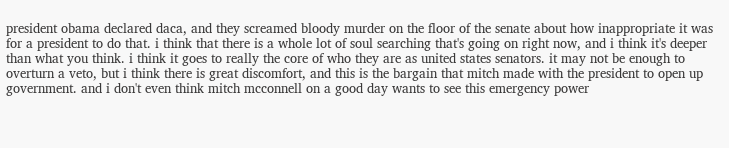president obama declared daca, and they screamed bloody murder on the floor of the senate about how inappropriate it was for a president to do that. i think that there is a whole lot of soul searching that's going on right now, and i think it's deeper than what you think. i think it goes to really the core of who they are as united states senators. it may not be enough to overturn a veto, but i think there is great discomfort, and this is the bargain that mitch made with the president to open up government. and i don't even think mitch mcconnell on a good day wants to see this emergency power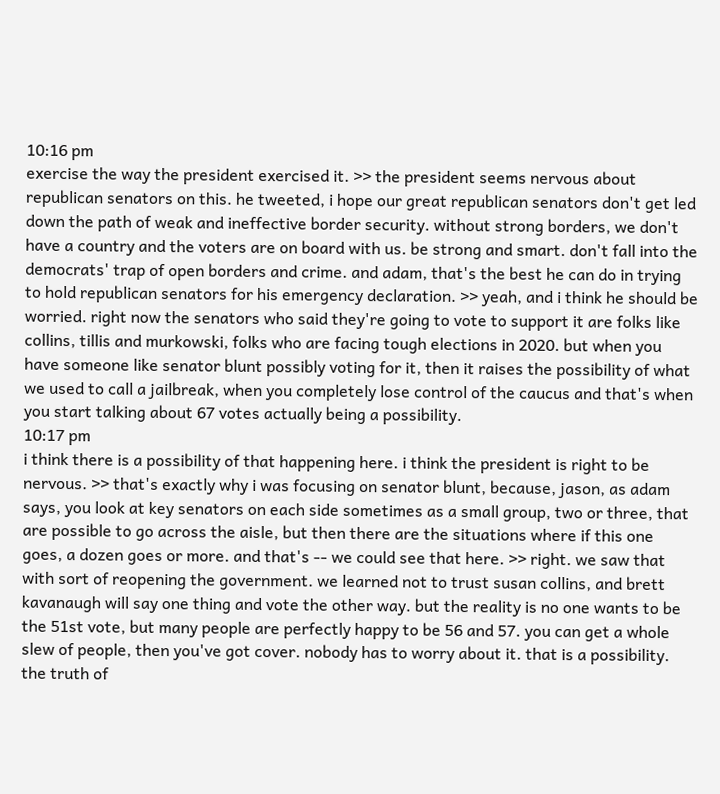10:16 pm
exercise the way the president exercised it. >> the president seems nervous about republican senators on this. he tweeted, i hope our great republican senators don't get led down the path of weak and ineffective border security. without strong borders, we don't have a country and the voters are on board with us. be strong and smart. don't fall into the democrats' trap of open borders and crime. and adam, that's the best he can do in trying to hold republican senators for his emergency declaration. >> yeah, and i think he should be worried. right now the senators who said they're going to vote to support it are folks like collins, tillis and murkowski, folks who are facing tough elections in 2020. but when you have someone like senator blunt possibly voting for it, then it raises the possibility of what we used to call a jailbreak, when you completely lose control of the caucus and that's when you start talking about 67 votes actually being a possibility.
10:17 pm
i think there is a possibility of that happening here. i think the president is right to be nervous. >> that's exactly why i was focusing on senator blunt, because, jason, as adam says, you look at key senators on each side sometimes as a small group, two or three, that are possible to go across the aisle, but then there are the situations where if this one goes, a dozen goes or more. and that's -- we could see that here. >> right. we saw that with sort of reopening the government. we learned not to trust susan collins, and brett kavanaugh will say one thing and vote the other way. but the reality is no one wants to be the 51st vote, but many people are perfectly happy to be 56 and 57. you can get a whole slew of people, then you've got cover. nobody has to worry about it. that is a possibility. the truth of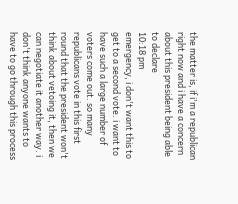the matter is, if i'm a republican right now and i have a concern about this president being able to declare
10:18 pm
emergency, i don't want this to get to a second vote. i want to have such a large number of voters come out. so many republicans vote in this first round that the president won't think about vetoing it, then we can negotiate it another way. i don't think anyone wants to have to go through this process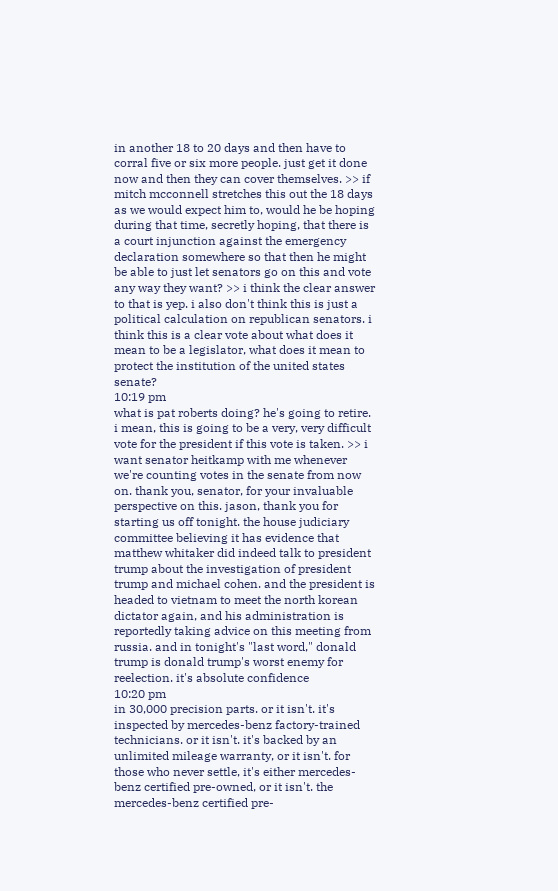in another 18 to 20 days and then have to corral five or six more people. just get it done now and then they can cover themselves. >> if mitch mcconnell stretches this out the 18 days as we would expect him to, would he be hoping during that time, secretly hoping, that there is a court injunction against the emergency declaration somewhere so that then he might be able to just let senators go on this and vote any way they want? >> i think the clear answer to that is yep. i also don't think this is just a political calculation on republican senators. i think this is a clear vote about what does it mean to be a legislator, what does it mean to protect the institution of the united states senate?
10:19 pm
what is pat roberts doing? he's going to retire. i mean, this is going to be a very, very difficult vote for the president if this vote is taken. >> i want senator heitkamp with me whenever we're counting votes in the senate from now on. thank you, senator, for your invaluable perspective on this. jason, thank you for starting us off tonight. the house judiciary committee believing it has evidence that matthew whitaker did indeed talk to president trump about the investigation of president trump and michael cohen. and the president is headed to vietnam to meet the north korean dictator again, and his administration is reportedly taking advice on this meeting from russia. and in tonight's "last word," donald trump is donald trump's worst enemy for reelection. it's absolute confidence
10:20 pm
in 30,000 precision parts. or it isn't. it's inspected by mercedes-benz factory-trained technicians. or it isn't. it's backed by an unlimited mileage warranty, or it isn't. for those who never settle, it's either mercedes-benz certified pre-owned, or it isn't. the mercedes-benz certified pre-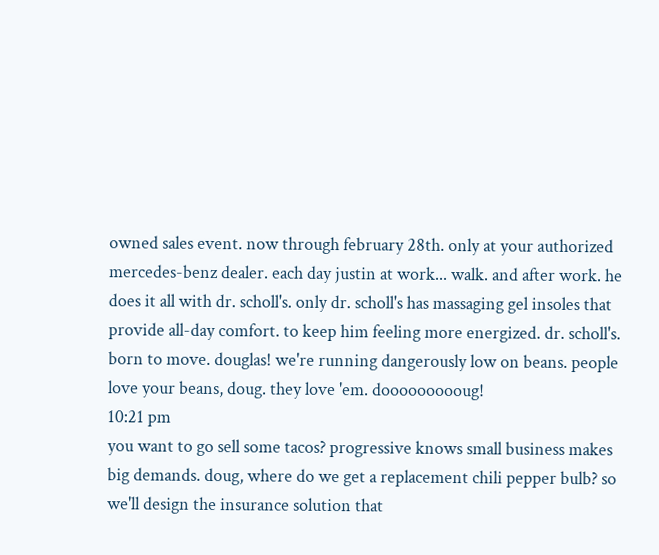owned sales event. now through february 28th. only at your authorized mercedes-benz dealer. each day justin at work... walk. and after work. he does it all with dr. scholl's. only dr. scholl's has massaging gel insoles that provide all-day comfort. to keep him feeling more energized. dr. scholl's. born to move. douglas! we're running dangerously low on beans. people love your beans, doug. they love 'em. doooooooooug!
10:21 pm
you want to go sell some tacos? progressive knows small business makes big demands. doug, where do we get a replacement chili pepper bulb? so we'll design the insurance solution that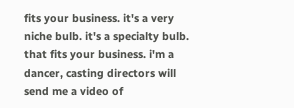fits your business. it's a very niche bulb. it's a specialty bulb. that fits your business. i'm a dancer, casting directors will send me a video of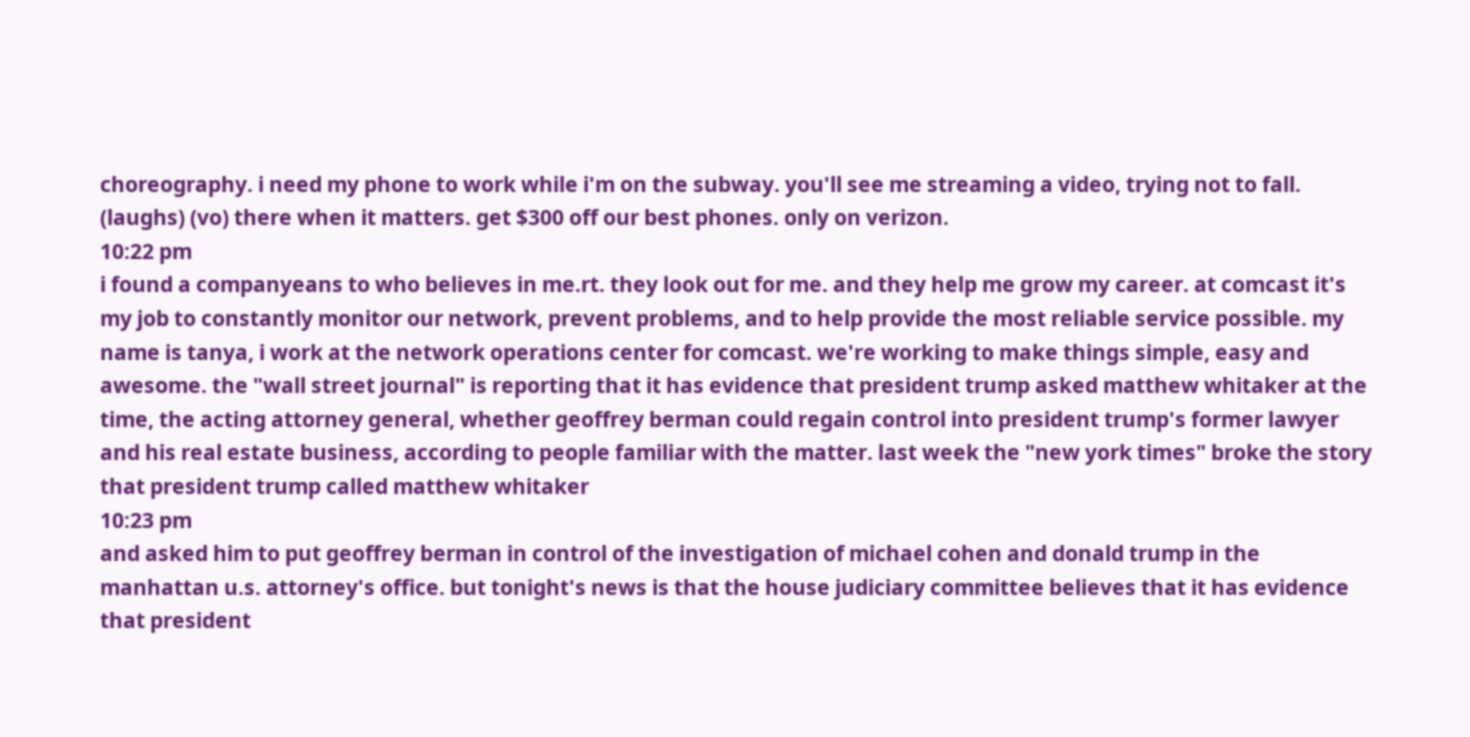choreography. i need my phone to work while i'm on the subway. you'll see me streaming a video, trying not to fall. (laughs) (vo) there when it matters. get $300 off our best phones. only on verizon.
10:22 pm
i found a companyeans to who believes in me.rt. they look out for me. and they help me grow my career. at comcast it's my job to constantly monitor our network, prevent problems, and to help provide the most reliable service possible. my name is tanya, i work at the network operations center for comcast. we're working to make things simple, easy and awesome. the "wall street journal" is reporting that it has evidence that president trump asked matthew whitaker at the time, the acting attorney general, whether geoffrey berman could regain control into president trump's former lawyer and his real estate business, according to people familiar with the matter. last week the "new york times" broke the story that president trump called matthew whitaker
10:23 pm
and asked him to put geoffrey berman in control of the investigation of michael cohen and donald trump in the manhattan u.s. attorney's office. but tonight's news is that the house judiciary committee believes that it has evidence that president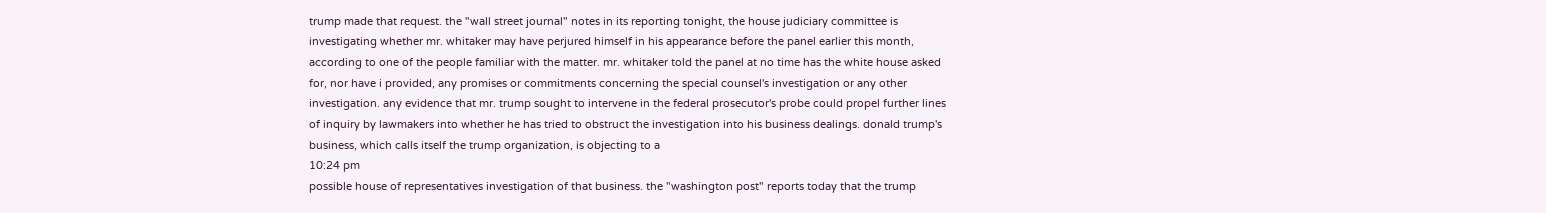trump made that request. the "wall street journal" notes in its reporting tonight, the house judiciary committee is investigating whether mr. whitaker may have perjured himself in his appearance before the panel earlier this month, according to one of the people familiar with the matter. mr. whitaker told the panel at no time has the white house asked for, nor have i provided, any promises or commitments concerning the special counsel's investigation or any other investigation. any evidence that mr. trump sought to intervene in the federal prosecutor's probe could propel further lines of inquiry by lawmakers into whether he has tried to obstruct the investigation into his business dealings. donald trump's business, which calls itself the trump organization, is objecting to a
10:24 pm
possible house of representatives investigation of that business. the "washington post" reports today that the trump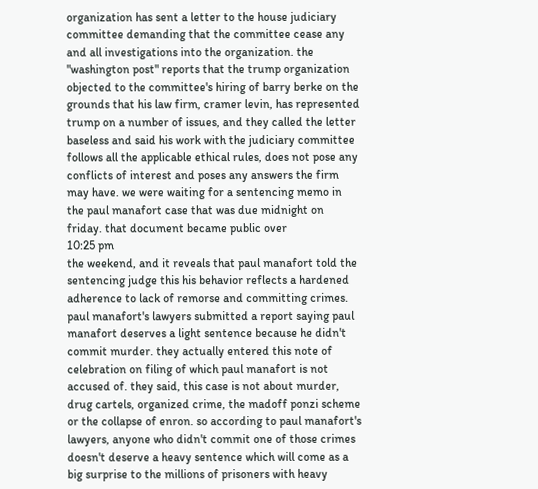organization has sent a letter to the house judiciary committee demanding that the committee cease any and all investigations into the organization. the "washington post" reports that the trump organization objected to the committee's hiring of barry berke on the grounds that his law firm, cramer levin, has represented trump on a number of issues, and they called the letter baseless and said his work with the judiciary committee follows all the applicable ethical rules, does not pose any conflicts of interest and poses any answers the firm may have. we were waiting for a sentencing memo in the paul manafort case that was due midnight on friday. that document became public over
10:25 pm
the weekend, and it reveals that paul manafort told the sentencing judge this his behavior reflects a hardened adherence to lack of remorse and committing crimes. paul manafort's lawyers submitted a report saying paul manafort deserves a light sentence because he didn't commit murder. they actually entered this note of celebration on filing of which paul manafort is not accused of. they said, this case is not about murder, drug cartels, organized crime, the madoff ponzi scheme or the collapse of enron. so according to paul manafort's lawyers, anyone who didn't commit one of those crimes doesn't deserve a heavy sentence which will come as a big surprise to the millions of prisoners with heavy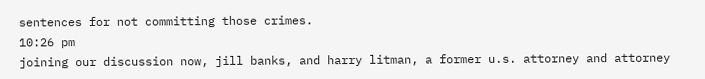sentences for not committing those crimes.
10:26 pm
joining our discussion now, jill banks, and harry litman, a former u.s. attorney and attorney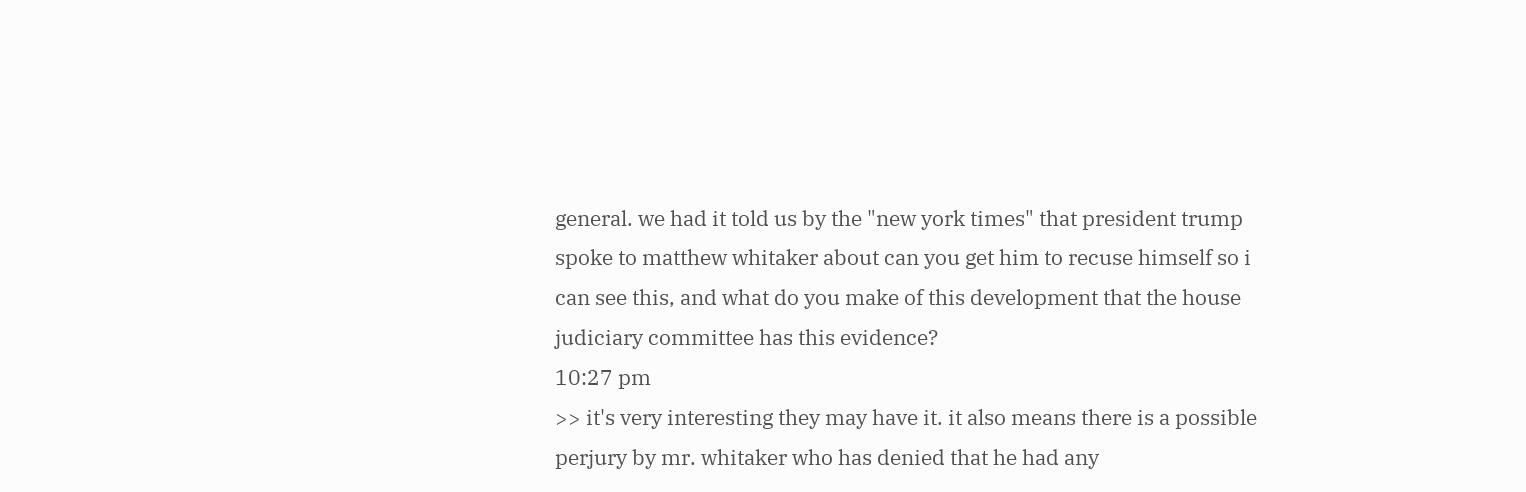general. we had it told us by the "new york times" that president trump spoke to matthew whitaker about can you get him to recuse himself so i can see this, and what do you make of this development that the house judiciary committee has this evidence?
10:27 pm
>> it's very interesting they may have it. it also means there is a possible perjury by mr. whitaker who has denied that he had any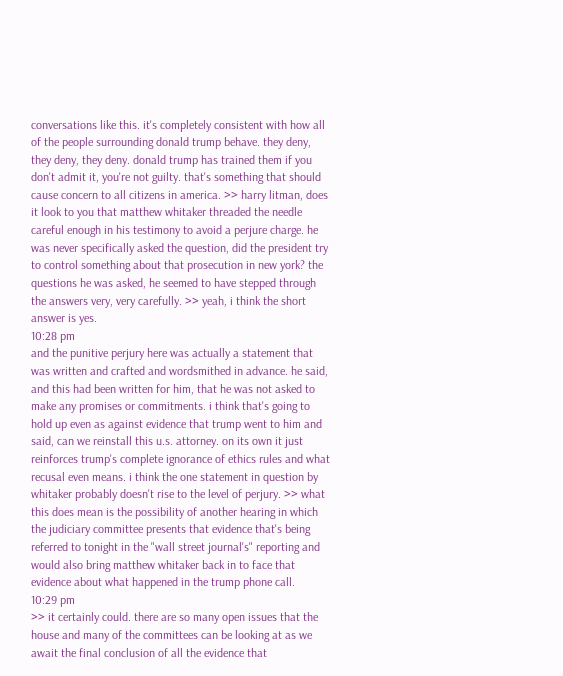conversations like this. it's completely consistent with how all of the people surrounding donald trump behave. they deny, they deny, they deny. donald trump has trained them if you don't admit it, you're not guilty. that's something that should cause concern to all citizens in america. >> harry litman, does it look to you that matthew whitaker threaded the needle careful enough in his testimony to avoid a perjure charge. he was never specifically asked the question, did the president try to control something about that prosecution in new york? the questions he was asked, he seemed to have stepped through the answers very, very carefully. >> yeah, i think the short answer is yes.
10:28 pm
and the punitive perjury here was actually a statement that was written and crafted and wordsmithed in advance. he said, and this had been written for him, that he was not asked to make any promises or commitments. i think that's going to hold up even as against evidence that trump went to him and said, can we reinstall this u.s. attorney. on its own it just reinforces trump's complete ignorance of ethics rules and what recusal even means. i think the one statement in question by whitaker probably doesn't rise to the level of perjury. >> what this does mean is the possibility of another hearing in which the judiciary committee presents that evidence that's being referred to tonight in the "wall street journal's" reporting and would also bring matthew whitaker back in to face that evidence about what happened in the trump phone call.
10:29 pm
>> it certainly could. there are so many open issues that the house and many of the committees can be looking at as we await the final conclusion of all the evidence that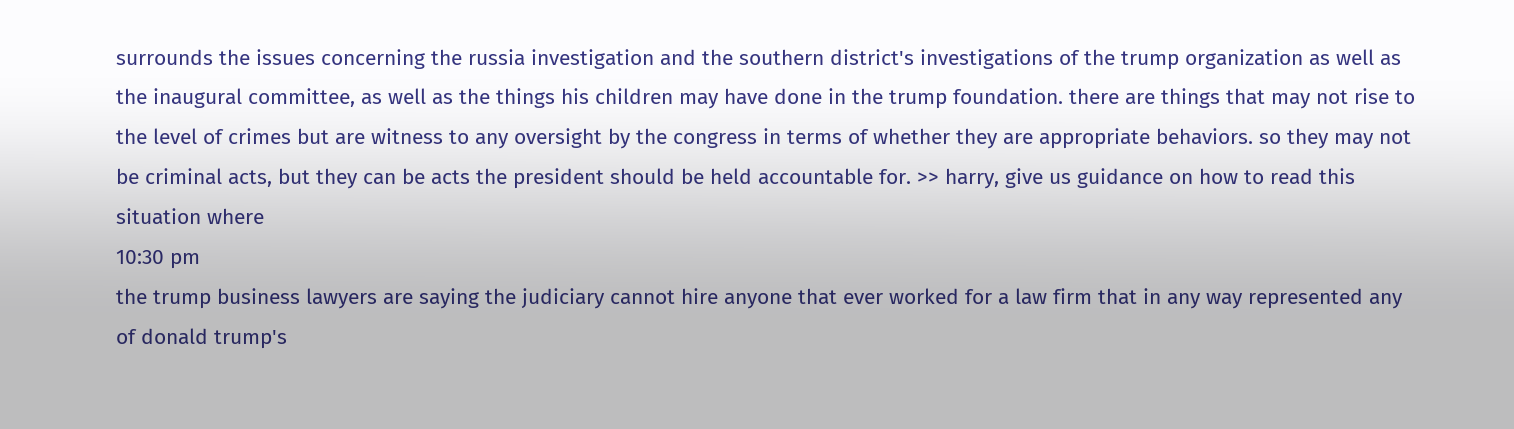surrounds the issues concerning the russia investigation and the southern district's investigations of the trump organization as well as the inaugural committee, as well as the things his children may have done in the trump foundation. there are things that may not rise to the level of crimes but are witness to any oversight by the congress in terms of whether they are appropriate behaviors. so they may not be criminal acts, but they can be acts the president should be held accountable for. >> harry, give us guidance on how to read this situation where
10:30 pm
the trump business lawyers are saying the judiciary cannot hire anyone that ever worked for a law firm that in any way represented any of donald trump's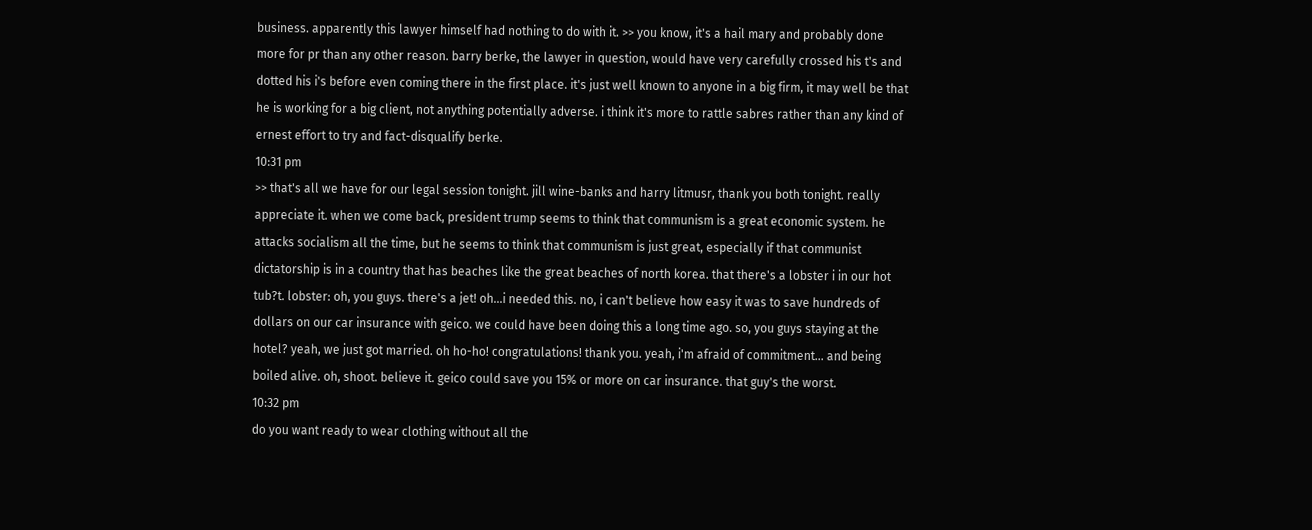business. apparently this lawyer himself had nothing to do with it. >> you know, it's a hail mary and probably done more for pr than any other reason. barry berke, the lawyer in question, would have very carefully crossed his t's and dotted his i's before even coming there in the first place. it's just well known to anyone in a big firm, it may well be that he is working for a big client, not anything potentially adverse. i think it's more to rattle sabres rather than any kind of ernest effort to try and fact-disqualify berke.
10:31 pm
>> that's all we have for our legal session tonight. jill wine-banks and harry litmusr, thank you both tonight. really appreciate it. when we come back, president trump seems to think that communism is a great economic system. he attacks socialism all the time, but he seems to think that communism is just great, especially if that communist dictatorship is in a country that has beaches like the great beaches of north korea. that there's a lobster i in our hot tub?t. lobster: oh, you guys. there's a jet! oh...i needed this. no, i can't believe how easy it was to save hundreds of dollars on our car insurance with geico. we could have been doing this a long time ago. so, you guys staying at the hotel? yeah, we just got married. oh ho-ho! congratulations! thank you. yeah, i'm afraid of commitment... and being boiled alive. oh, shoot. believe it. geico could save you 15% or more on car insurance. that guy's the worst.
10:32 pm
do you want ready to wear clothing without all the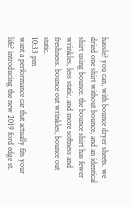hassle? you can, with bounce dryer sheets. we dried one shirt without bounce, and an identical shirt using bounce. the bounce shirt has fewer wrinkles, less static, and more softness and freshness. bounce out wrinkles, bounce out static.
10:33 pm
want a performance car that actually fits your life? introducing the new 2019 ford edge st.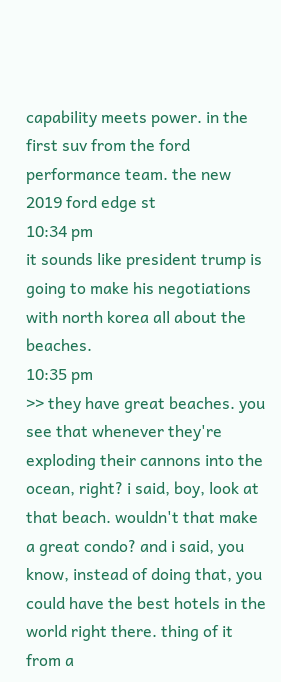capability meets power. in the first suv from the ford performance team. the new 2019 ford edge st
10:34 pm
it sounds like president trump is going to make his negotiations with north korea all about the beaches.
10:35 pm
>> they have great beaches. you see that whenever they're exploding their cannons into the ocean, right? i said, boy, look at that beach. wouldn't that make a great condo? and i said, you know, instead of doing that, you could have the best hotels in the world right there. thing of it from a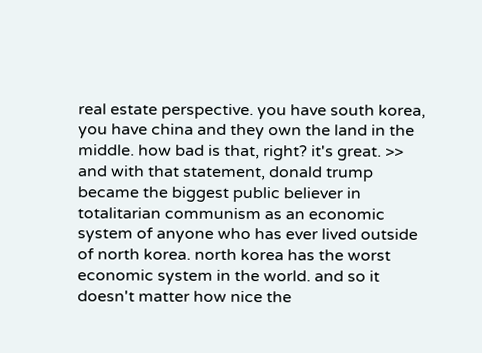real estate perspective. you have south korea, you have china and they own the land in the middle. how bad is that, right? it's great. >> and with that statement, donald trump became the biggest public believer in totalitarian communism as an economic system of anyone who has ever lived outside of north korea. north korea has the worst economic system in the world. and so it doesn't matter how nice the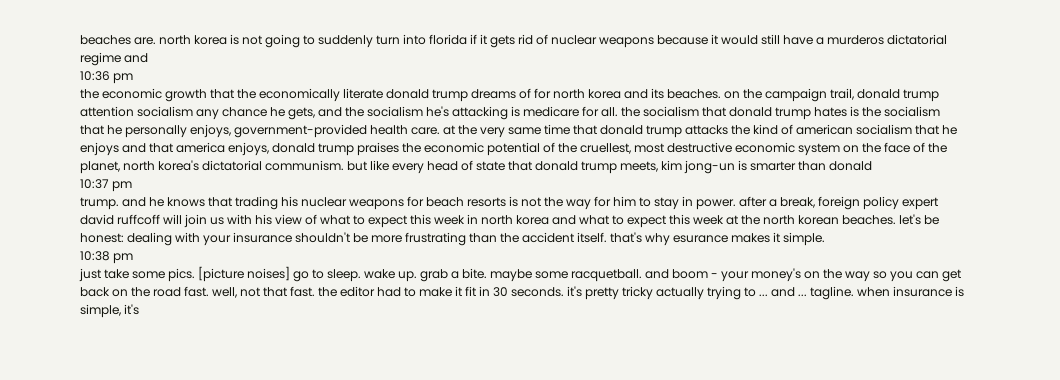beaches are. north korea is not going to suddenly turn into florida if it gets rid of nuclear weapons because it would still have a murderos dictatorial regime and
10:36 pm
the economic growth that the economically literate donald trump dreams of for north korea and its beaches. on the campaign trail, donald trump attention socialism any chance he gets, and the socialism he's attacking is medicare for all. the socialism that donald trump hates is the socialism that he personally enjoys, government-provided health care. at the very same time that donald trump attacks the kind of american socialism that he enjoys and that america enjoys, donald trump praises the economic potential of the cruellest, most destructive economic system on the face of the planet, north korea's dictatorial communism. but like every head of state that donald trump meets, kim jong-un is smarter than donald
10:37 pm
trump. and he knows that trading his nuclear weapons for beach resorts is not the way for him to stay in power. after a break, foreign policy expert david ruffcoff will join us with his view of what to expect this week in north korea and what to expect this week at the north korean beaches. let's be honest: dealing with your insurance shouldn't be more frustrating than the accident itself. that's why esurance makes it simple.
10:38 pm
just take some pics. [picture noises] go to sleep. wake up. grab a bite. maybe some racquetball. and boom - your money's on the way so you can get back on the road fast. well, not that fast. the editor had to make it fit in 30 seconds. it's pretty tricky actually trying to ... and ... tagline. when insurance is simple, it's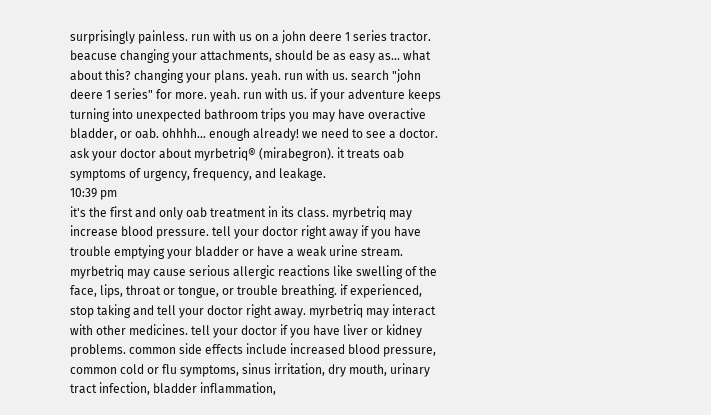surprisingly painless. run with us on a john deere 1 series tractor. beacuse changing your attachments, should be as easy as... what about this? changing your plans. yeah. run with us. search "john deere 1 series" for more. yeah. run with us. if your adventure keeps turning into unexpected bathroom trips you may have overactive bladder, or oab. ohhhh... enough already! we need to see a doctor. ask your doctor about myrbetriq® (mirabegron). it treats oab symptoms of urgency, frequency, and leakage.
10:39 pm
it's the first and only oab treatment in its class. myrbetriq may increase blood pressure. tell your doctor right away if you have trouble emptying your bladder or have a weak urine stream. myrbetriq may cause serious allergic reactions like swelling of the face, lips, throat or tongue, or trouble breathing. if experienced, stop taking and tell your doctor right away. myrbetriq may interact with other medicines. tell your doctor if you have liver or kidney problems. common side effects include increased blood pressure, common cold or flu symptoms, sinus irritation, dry mouth, urinary tract infection, bladder inflammation,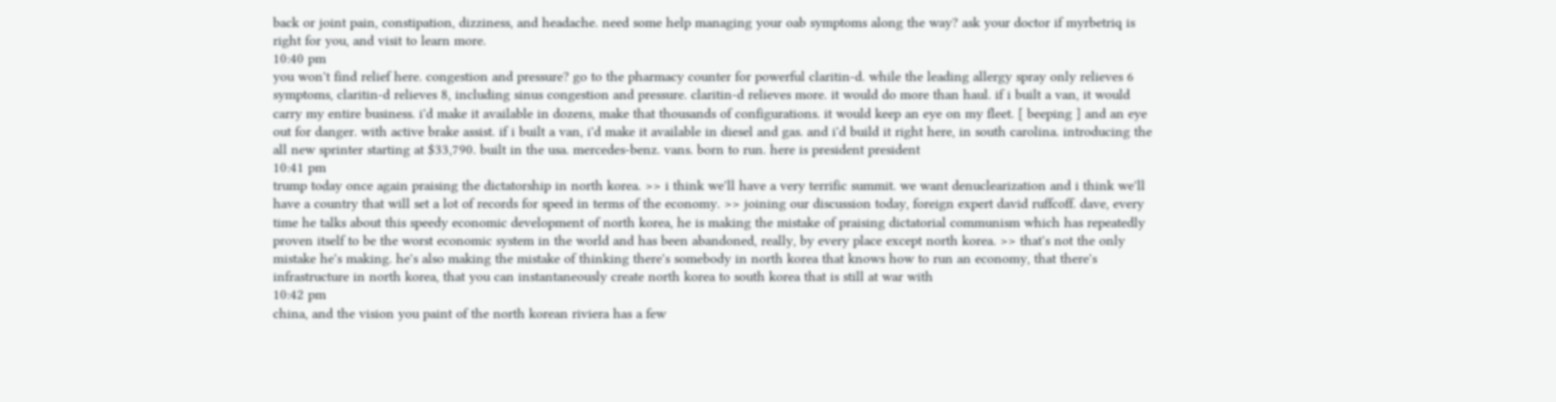back or joint pain, constipation, dizziness, and headache. need some help managing your oab symptoms along the way? ask your doctor if myrbetriq is right for you, and visit to learn more.
10:40 pm
you won't find relief here. congestion and pressure? go to the pharmacy counter for powerful claritin-d. while the leading allergy spray only relieves 6 symptoms, claritin-d relieves 8, including sinus congestion and pressure. claritin-d relieves more. it would do more than haul. if i built a van, it would carry my entire business. i'd make it available in dozens, make that thousands of configurations. it would keep an eye on my fleet. [ beeping ] and an eye out for danger. with active brake assist. if i built a van, i'd make it available in diesel and gas. and i'd build it right here, in south carolina. introducing the all new sprinter starting at $33,790. built in the usa. mercedes-benz. vans. born to run. here is president president
10:41 pm
trump today once again praising the dictatorship in north korea. >> i think we'll have a very terrific summit. we want denuclearization and i think we'll have a country that will set a lot of records for speed in terms of the economy. >> joining our discussion today, foreign expert david ruffcoff. dave, every time he talks about this speedy economic development of north korea, he is making the mistake of praising dictatorial communism which has repeatedly proven itself to be the worst economic system in the world and has been abandoned, really, by every place except north korea. >> that's not the only mistake he's making. he's also making the mistake of thinking there's somebody in north korea that knows how to run an economy, that there's infrastructure in north korea, that you can instantaneously create north korea to south korea that is still at war with
10:42 pm
china, and the vision you paint of the north korean riviera has a few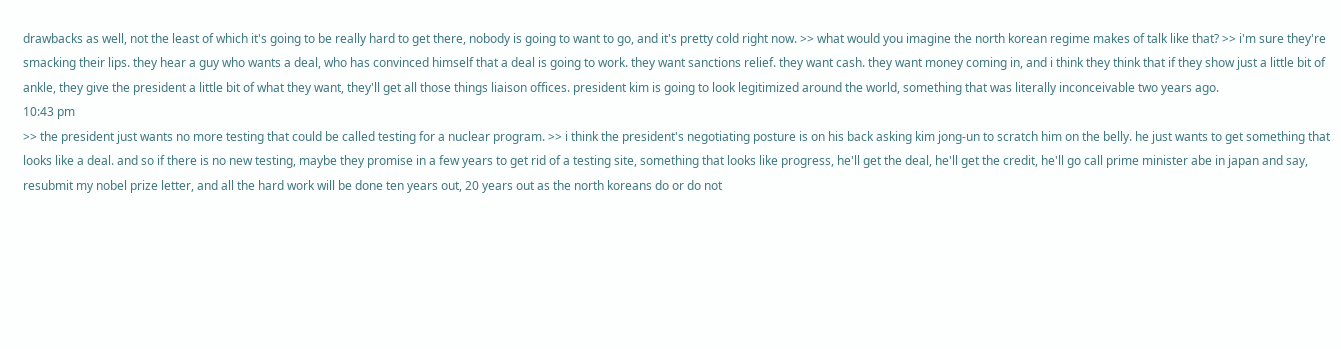drawbacks as well, not the least of which it's going to be really hard to get there, nobody is going to want to go, and it's pretty cold right now. >> what would you imagine the north korean regime makes of talk like that? >> i'm sure they're smacking their lips. they hear a guy who wants a deal, who has convinced himself that a deal is going to work. they want sanctions relief. they want cash. they want money coming in, and i think they think that if they show just a little bit of ankle, they give the president a little bit of what they want, they'll get all those things liaison offices. president kim is going to look legitimized around the world, something that was literally inconceivable two years ago.
10:43 pm
>> the president just wants no more testing that could be called testing for a nuclear program. >> i think the president's negotiating posture is on his back asking kim jong-un to scratch him on the belly. he just wants to get something that looks like a deal. and so if there is no new testing, maybe they promise in a few years to get rid of a testing site, something that looks like progress, he'll get the deal, he'll get the credit, he'll go call prime minister abe in japan and say, resubmit my nobel prize letter, and all the hard work will be done ten years out, 20 years out as the north koreans do or do not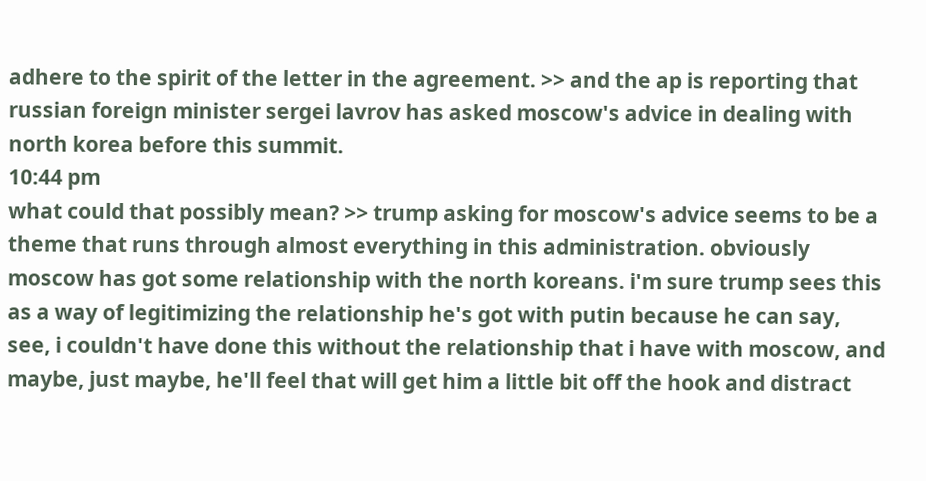adhere to the spirit of the letter in the agreement. >> and the ap is reporting that russian foreign minister sergei lavrov has asked moscow's advice in dealing with north korea before this summit.
10:44 pm
what could that possibly mean? >> trump asking for moscow's advice seems to be a theme that runs through almost everything in this administration. obviously moscow has got some relationship with the north koreans. i'm sure trump sees this as a way of legitimizing the relationship he's got with putin because he can say, see, i couldn't have done this without the relationship that i have with moscow, and maybe, just maybe, he'll feel that will get him a little bit off the hook and distract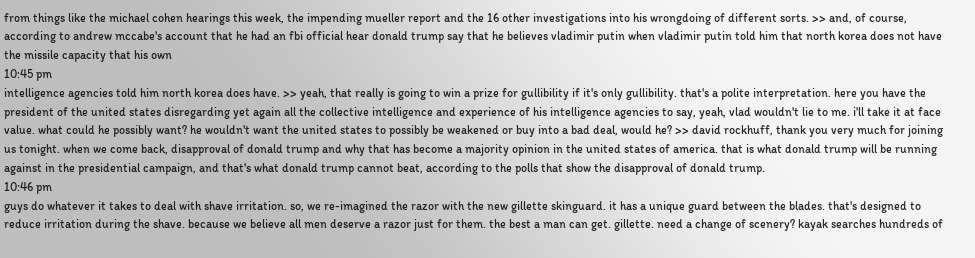from things like the michael cohen hearings this week, the impending mueller report and the 16 other investigations into his wrongdoing of different sorts. >> and, of course, according to andrew mccabe's account that he had an fbi official hear donald trump say that he believes vladimir putin when vladimir putin told him that north korea does not have the missile capacity that his own
10:45 pm
intelligence agencies told him north korea does have. >> yeah, that really is going to win a prize for gullibility if it's only gullibility. that's a polite interpretation. here you have the president of the united states disregarding yet again all the collective intelligence and experience of his intelligence agencies to say, yeah, vlad wouldn't lie to me. i'll take it at face value. what could he possibly want? he wouldn't want the united states to possibly be weakened or buy into a bad deal, would he? >> david rockhuff, thank you very much for joining us tonight. when we come back, disapproval of donald trump and why that has become a majority opinion in the united states of america. that is what donald trump will be running against in the presidential campaign, and that's what donald trump cannot beat, according to the polls that show the disapproval of donald trump.
10:46 pm
guys do whatever it takes to deal with shave irritation. so, we re-imagined the razor with the new gillette skinguard. it has a unique guard between the blades. that's designed to reduce irritation during the shave. because we believe all men deserve a razor just for them. the best a man can get. gillette. need a change of scenery? kayak searches hundreds of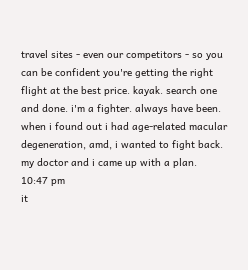travel sites - even our competitors - so you can be confident you're getting the right flight at the best price. kayak. search one and done. i'm a fighter. always have been. when i found out i had age-related macular degeneration, amd, i wanted to fight back. my doctor and i came up with a plan.
10:47 pm
it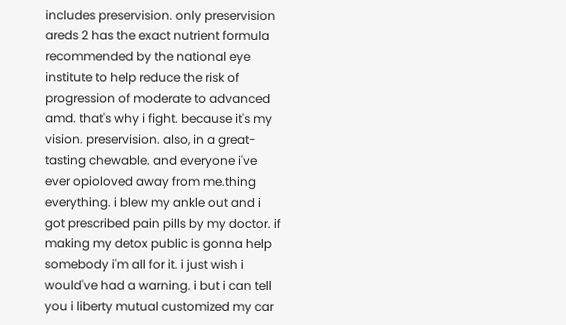includes preservision. only preservision areds 2 has the exact nutrient formula recommended by the national eye institute to help reduce the risk of progression of moderate to advanced amd. that's why i fight. because it's my vision. preservision. also, in a great-tasting chewable. and everyone i've ever opioloved away from me.thing everything. i blew my ankle out and i got prescribed pain pills by my doctor. if making my detox public is gonna help somebody i'm all for it. i just wish i would've had a warning. i but i can tell you i liberty mutual customized my car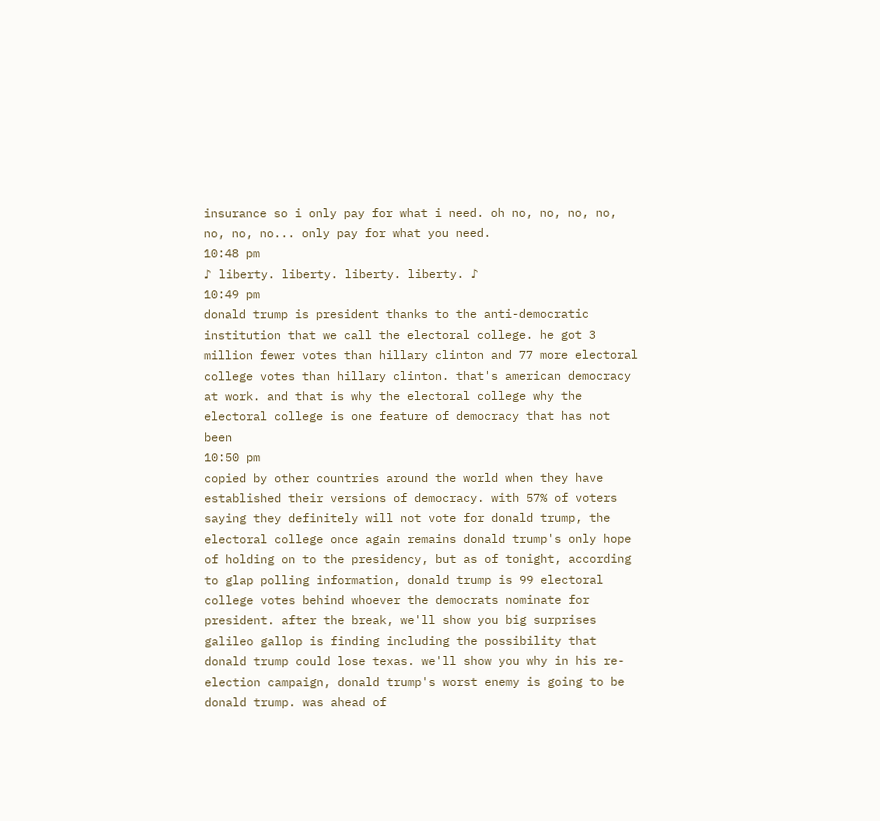insurance so i only pay for what i need. oh no, no, no, no, no, no, no... only pay for what you need.
10:48 pm
♪ liberty. liberty. liberty. liberty. ♪
10:49 pm
donald trump is president thanks to the anti-democratic institution that we call the electoral college. he got 3 million fewer votes than hillary clinton and 77 more electoral college votes than hillary clinton. that's american democracy at work. and that is why the electoral college why the electoral college is one feature of democracy that has not been
10:50 pm
copied by other countries around the world when they have established their versions of democracy. with 57% of voters saying they definitely will not vote for donald trump, the electoral college once again remains donald trump's only hope of holding on to the presidency, but as of tonight, according to glap polling information, donald trump is 99 electoral college votes behind whoever the democrats nominate for president. after the break, we'll show you big surprises galileo gallop is finding including the possibility that donald trump could lose texas. we'll show you why in his re-election campaign, donald trump's worst enemy is going to be donald trump. was ahead of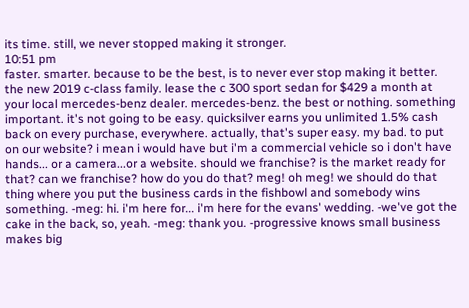its time. still, we never stopped making it stronger.
10:51 pm
faster. smarter. because to be the best, is to never ever stop making it better. the new 2019 c-class family. lease the c 300 sport sedan for $429 a month at your local mercedes-benz dealer. mercedes-benz. the best or nothing. something important. it's not going to be easy. quicksilver earns you unlimited 1.5% cash back on every purchase, everywhere. actually, that's super easy. my bad. to put on our website? i mean i would have but i'm a commercial vehicle so i don't have hands... or a camera...or a website. should we franchise? is the market ready for that? can we franchise? how do you do that? meg! oh meg! we should do that thing where you put the business cards in the fishbowl and somebody wins something. -meg: hi. i'm here for... i'm here for the evans' wedding. -we've got the cake in the back, so, yeah. -meg: thank you. -progressive knows small business makes big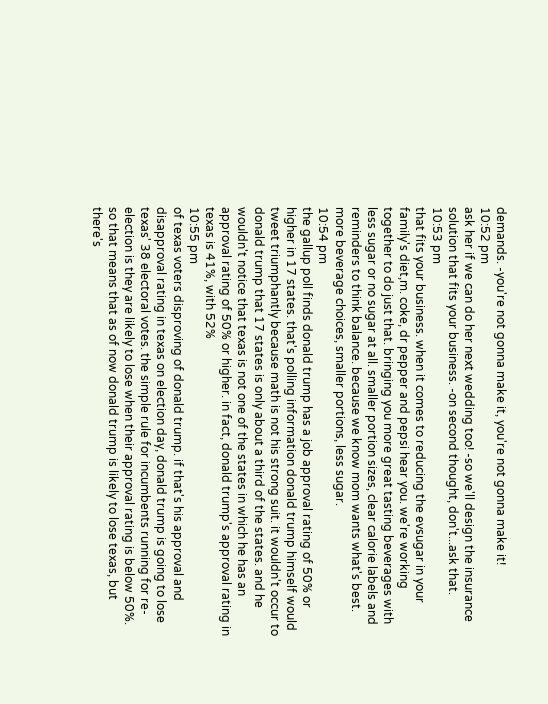demands. -you're not gonna make it, you're not gonna make it!
10:52 pm
ask her if we can do her next wedding too! -so we'll design the insurance solution that fits your business. -on second thought, don't...ask that.
10:53 pm
that fits your business. when it comes to reducing the evsugar in your family's diet,m. coke, dr pepper and pepsi hear you. we're working together to do just that. bringing you more great tasting beverages with less sugar or no sugar at all. smaller portion sizes, clear calorie labels and reminders to think balance. because we know mom wants what's best. more beverage choices, smaller portions, less sugar.
10:54 pm
the gallup poll finds donald trump has a job approval rating of 50% or higher in 17 states. that's polling information donald trump himself would tweet triumphantly because math is not his strong suit. it wouldn't occur to donald trump that 17 states is only about a third of the states. and he wouldn't notice that texas is not one of the states in which he has an approval rating of 50% or higher. in fact, donald trump's approval rating in texas is 41%, with 52%
10:55 pm
of texas voters disproving of donald trump. if that's his approval and disapproval rating in texas on election day, donald trump is going to lose texas' 38 electoral votes. the simple rule for incumbents running for re-election is they are likely to lose when their approval rating is below 50%. so that means that as of now donald trump is likely to lose texas, but there's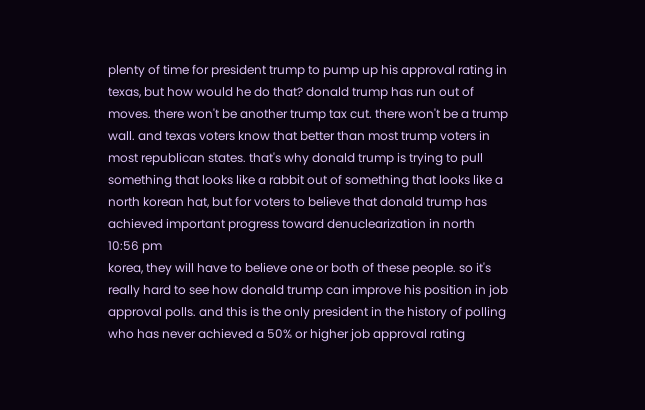plenty of time for president trump to pump up his approval rating in texas, but how would he do that? donald trump has run out of moves. there won't be another trump tax cut. there won't be a trump wall. and texas voters know that better than most trump voters in most republican states. that's why donald trump is trying to pull something that looks like a rabbit out of something that looks like a north korean hat, but for voters to believe that donald trump has achieved important progress toward denuclearization in north
10:56 pm
korea, they will have to believe one or both of these people. so it's really hard to see how donald trump can improve his position in job approval polls. and this is the only president in the history of polling who has never achieved a 50% or higher job approval rating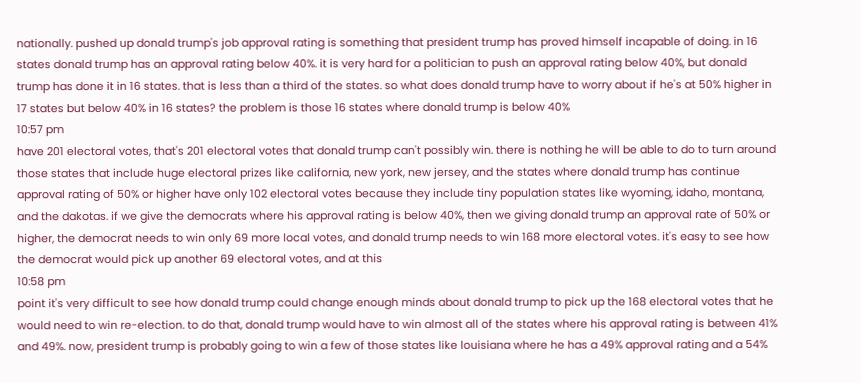nationally. pushed up donald trump's job approval rating is something that president trump has proved himself incapable of doing. in 16 states donald trump has an approval rating below 40%. it is very hard for a politician to push an approval rating below 40%, but donald trump has done it in 16 states. that is less than a third of the states. so what does donald trump have to worry about if he's at 50% higher in 17 states but below 40% in 16 states? the problem is those 16 states where donald trump is below 40%
10:57 pm
have 201 electoral votes, that's 201 electoral votes that donald trump can't possibly win. there is nothing he will be able to do to turn around those states that include huge electoral prizes like california, new york, new jersey, and the states where donald trump has continue approval rating of 50% or higher have only 102 electoral votes because they include tiny population states like wyoming, idaho, montana, and the dakotas. if we give the democrats where his approval rating is below 40%, then we giving donald trump an approval rate of 50% or higher, the democrat needs to win only 69 more local votes, and donald trump needs to win 168 more electoral votes. it's easy to see how the democrat would pick up another 69 electoral votes, and at this
10:58 pm
point it's very difficult to see how donald trump could change enough minds about donald trump to pick up the 168 electoral votes that he would need to win re-election. to do that, donald trump would have to win almost all of the states where his approval rating is between 41% and 49%. now, president trump is probably going to win a few of those states like louisiana where he has a 49% approval rating and a 54%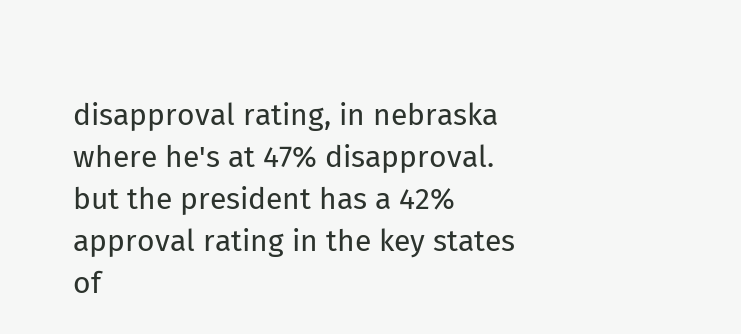disapproval rating, in nebraska where he's at 47% disapproval. but the president has a 42% approval rating in the key states of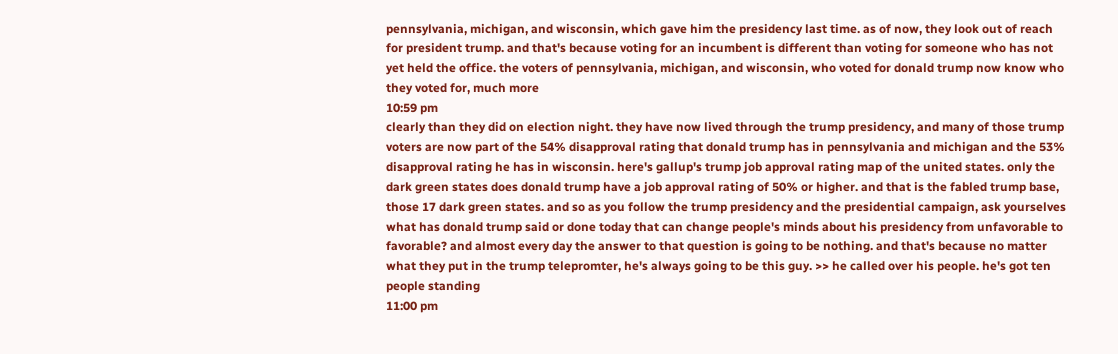pennsylvania, michigan, and wisconsin, which gave him the presidency last time. as of now, they look out of reach for president trump. and that's because voting for an incumbent is different than voting for someone who has not yet held the office. the voters of pennsylvania, michigan, and wisconsin, who voted for donald trump now know who they voted for, much more
10:59 pm
clearly than they did on election night. they have now lived through the trump presidency, and many of those trump voters are now part of the 54% disapproval rating that donald trump has in pennsylvania and michigan and the 53% disapproval rating he has in wisconsin. here's gallup's trump job approval rating map of the united states. only the dark green states does donald trump have a job approval rating of 50% or higher. and that is the fabled trump base, those 17 dark green states. and so as you follow the trump presidency and the presidential campaign, ask yourselves what has donald trump said or done today that can change people's minds about his presidency from unfavorable to favorable? and almost every day the answer to that question is going to be nothing. and that's because no matter what they put in the trump telepromter, he's always going to be this guy. >> he called over his people. he's got ten people standing
11:00 pm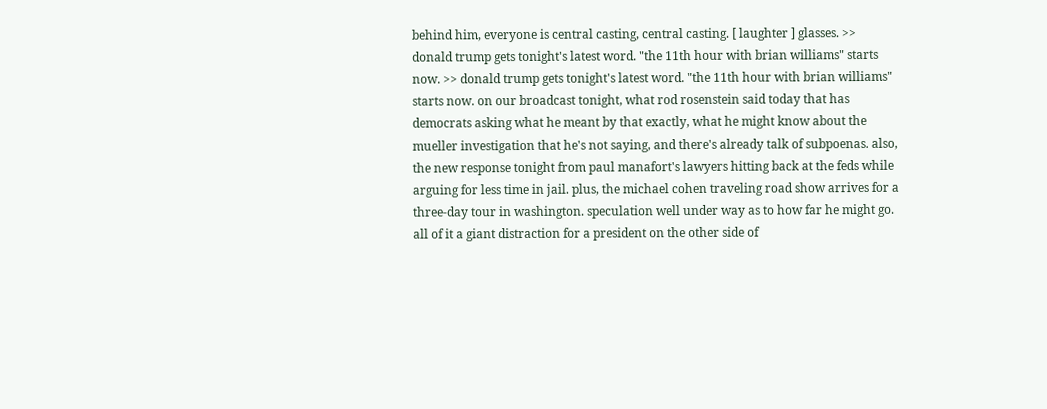behind him, everyone is central casting, central casting. [ laughter ] glasses. >> donald trump gets tonight's latest word. "the 11th hour with brian williams" starts now. >> donald trump gets tonight's latest word. "the 11th hour with brian williams" starts now. on our broadcast tonight, what rod rosenstein said today that has democrats asking what he meant by that exactly, what he might know about the mueller investigation that he's not saying, and there's already talk of subpoenas. also, the new response tonight from paul manafort's lawyers hitting back at the feds while arguing for less time in jail. plus, the michael cohen traveling road show arrives for a three-day tour in washington. speculation well under way as to how far he might go. all of it a giant distraction for a president on the other side of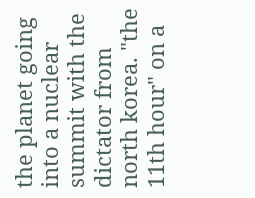the planet going into a nuclear summit with the dictator from north korea. "the 11th hour" on a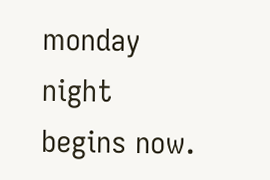monday night begins now.